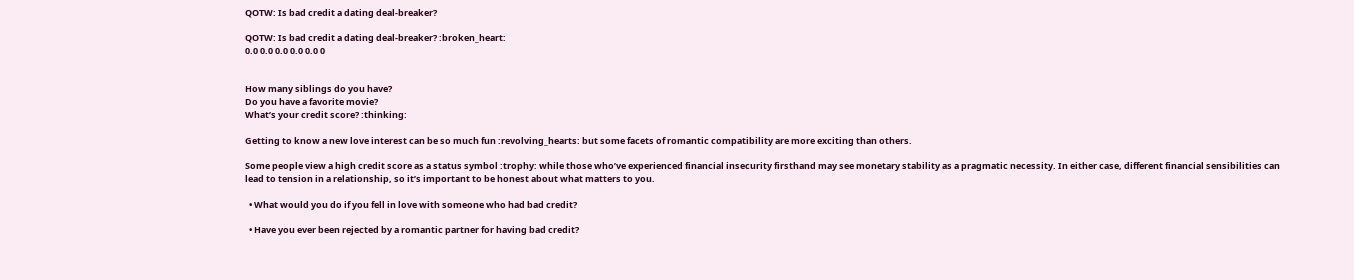QOTW: Is bad credit a dating deal-breaker?

QOTW: Is bad credit a dating deal-breaker? :broken_heart:
0.0 0.0 0.0 0.0 0.0 0


How many siblings do you have?
Do you have a favorite movie?
What’s your credit score? :thinking:

Getting to know a new love interest can be so much fun :revolving_hearts: but some facets of romantic compatibility are more exciting than others.

Some people view a high credit score as a status symbol :trophy: while those who’ve experienced financial insecurity firsthand may see monetary stability as a pragmatic necessity. In either case, different financial sensibilities can lead to tension in a relationship, so it’s important to be honest about what matters to you.

  • What would you do if you fell in love with someone who had bad credit?

  • Have you ever been rejected by a romantic partner for having bad credit?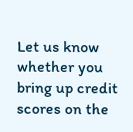Let us know whether you bring up credit scores on the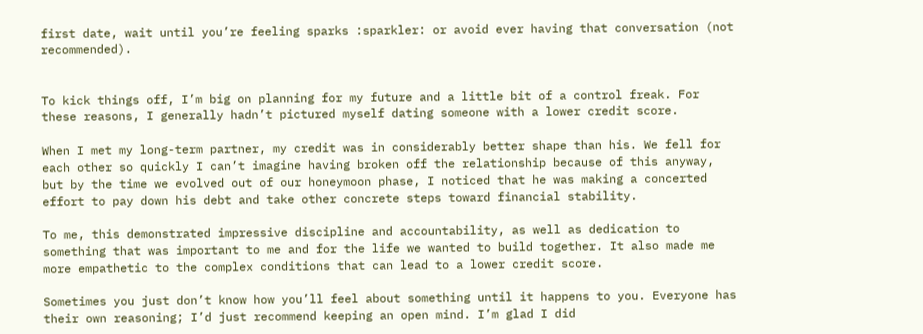first date, wait until you’re feeling sparks :sparkler: or avoid ever having that conversation (not recommended).


To kick things off, I’m big on planning for my future and a little bit of a control freak. For these reasons, I generally hadn’t pictured myself dating someone with a lower credit score.

When I met my long-term partner, my credit was in considerably better shape than his. We fell for each other so quickly I can’t imagine having broken off the relationship because of this anyway, but by the time we evolved out of our honeymoon phase, I noticed that he was making a concerted effort to pay down his debt and take other concrete steps toward financial stability.

To me, this demonstrated impressive discipline and accountability, as well as dedication to something that was important to me and for the life we wanted to build together. It also made me more empathetic to the complex conditions that can lead to a lower credit score.

Sometimes you just don’t know how you’ll feel about something until it happens to you. Everyone has their own reasoning; I’d just recommend keeping an open mind. I’m glad I did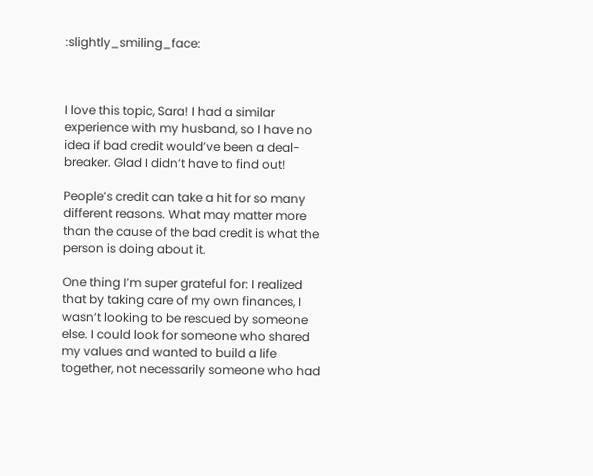:slightly_smiling_face:



I love this topic, Sara! I had a similar experience with my husband, so I have no idea if bad credit would’ve been a deal-breaker. Glad I didn’t have to find out!

People’s credit can take a hit for so many different reasons. What may matter more than the cause of the bad credit is what the person is doing about it.

One thing I’m super grateful for: I realized that by taking care of my own finances, I wasn’t looking to be rescued by someone else. I could look for someone who shared my values and wanted to build a life together, not necessarily someone who had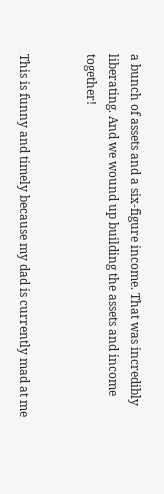a bunch of assets and a six-figure income. That was incredibly liberating. And we wound up building the assets and income together!


This is funny and timely because my dad is currently mad at me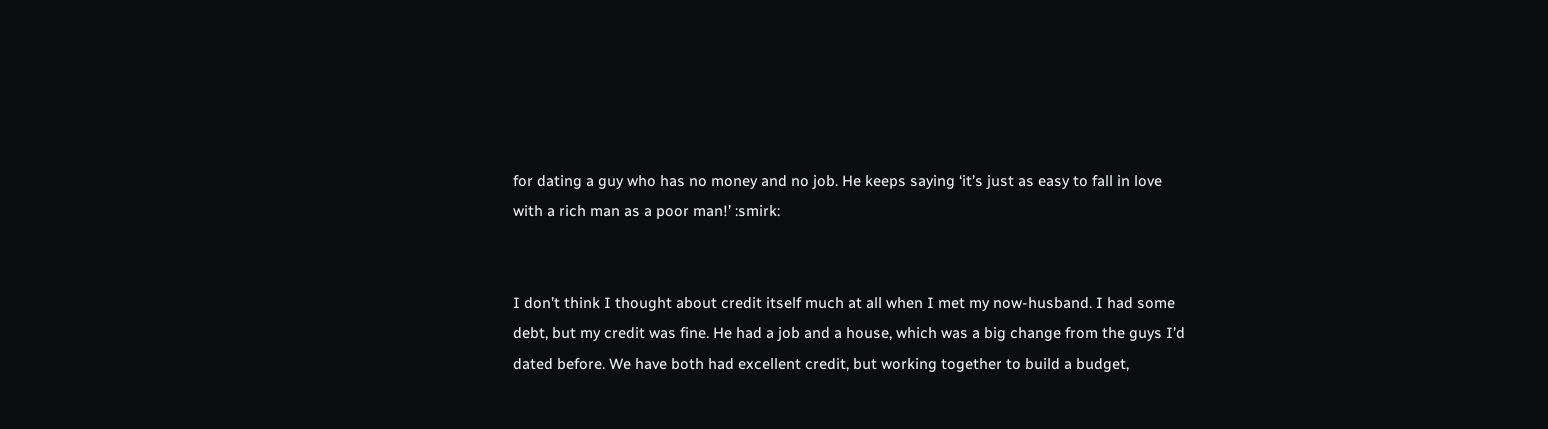for dating a guy who has no money and no job. He keeps saying ‘it’s just as easy to fall in love with a rich man as a poor man!’ :smirk:


I don’t think I thought about credit itself much at all when I met my now-husband. I had some debt, but my credit was fine. He had a job and a house, which was a big change from the guys I’d dated before. We have both had excellent credit, but working together to build a budget,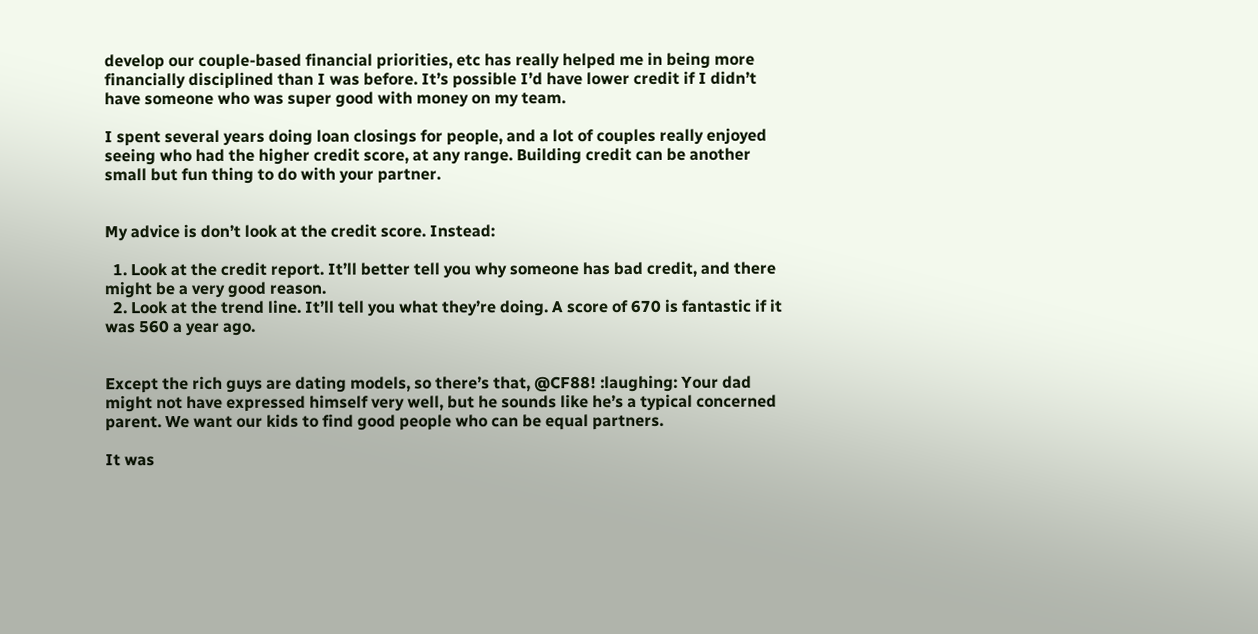develop our couple-based financial priorities, etc has really helped me in being more financially disciplined than I was before. It’s possible I’d have lower credit if I didn’t have someone who was super good with money on my team.

I spent several years doing loan closings for people, and a lot of couples really enjoyed seeing who had the higher credit score, at any range. Building credit can be another small but fun thing to do with your partner.


My advice is don’t look at the credit score. Instead:

  1. Look at the credit report. It’ll better tell you why someone has bad credit, and there might be a very good reason.
  2. Look at the trend line. It’ll tell you what they’re doing. A score of 670 is fantastic if it was 560 a year ago.


Except the rich guys are dating models, so there’s that, @CF88! :laughing: Your dad might not have expressed himself very well, but he sounds like he’s a typical concerned parent. We want our kids to find good people who can be equal partners.

It was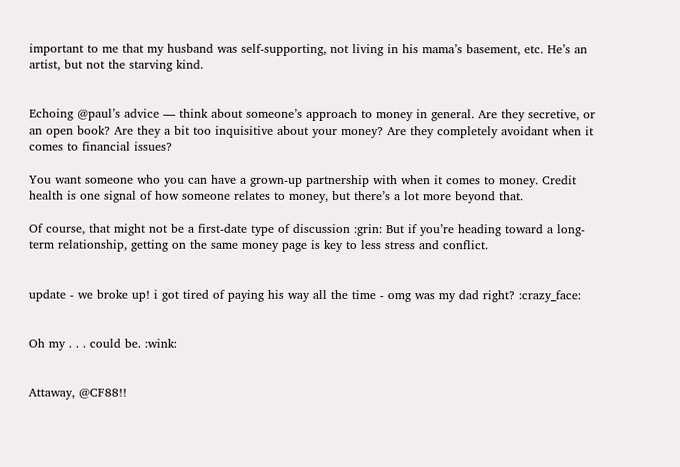important to me that my husband was self-supporting, not living in his mama’s basement, etc. He’s an artist, but not the starving kind.


Echoing @paul’s advice — think about someone’s approach to money in general. Are they secretive, or an open book? Are they a bit too inquisitive about your money? Are they completely avoidant when it comes to financial issues?

You want someone who you can have a grown-up partnership with when it comes to money. Credit health is one signal of how someone relates to money, but there’s a lot more beyond that.

Of course, that might not be a first-date type of discussion :grin: But if you’re heading toward a long-term relationship, getting on the same money page is key to less stress and conflict.


update - we broke up! i got tired of paying his way all the time - omg was my dad right? :crazy_face:


Oh my . . . could be. :wink:


Attaway, @CF88!!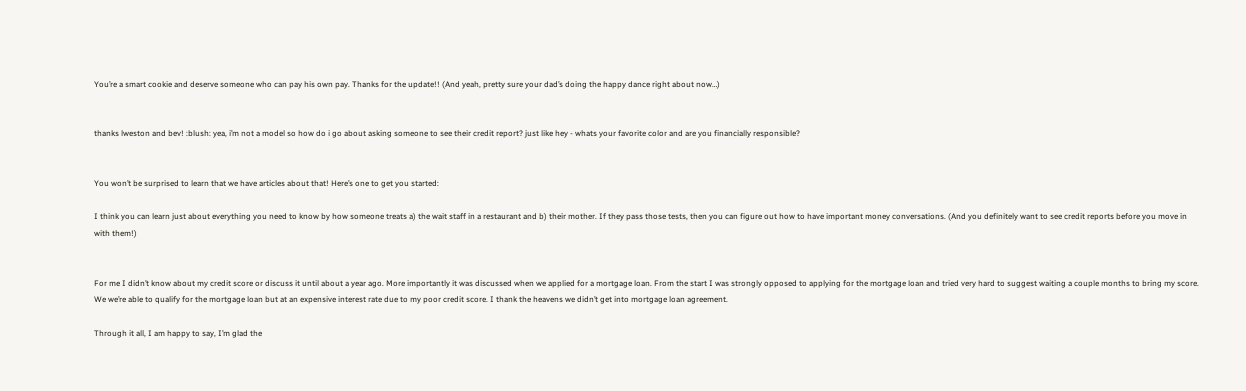You’re a smart cookie and deserve someone who can pay his own pay. Thanks for the update!! (And yeah, pretty sure your dad’s doing the happy dance right about now…)


thanks lweston and bev! :blush: yea, i’m not a model so how do i go about asking someone to see their credit report? just like hey - whats your favorite color and are you financially responsible?


You won’t be surprised to learn that we have articles about that! Here’s one to get you started:

I think you can learn just about everything you need to know by how someone treats a) the wait staff in a restaurant and b) their mother. If they pass those tests, then you can figure out how to have important money conversations. (And you definitely want to see credit reports before you move in with them!)


For me I didn’t know about my credit score or discuss it until about a year ago. More importantly it was discussed when we applied for a mortgage loan. From the start I was strongly opposed to applying for the mortgage loan and tried very hard to suggest waiting a couple months to bring my score. We we’re able to qualify for the mortgage loan but at an expensive interest rate due to my poor credit score. I thank the heavens we didn’t get into mortgage loan agreement.

Through it all, I am happy to say, I’m glad the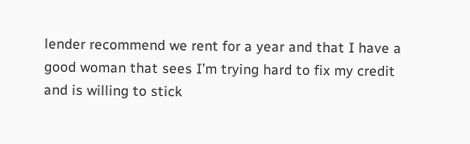lender recommend we rent for a year and that I have a good woman that sees I’m trying hard to fix my credit and is willing to stick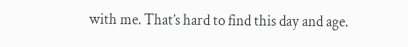with me. That’s hard to find this day and age.